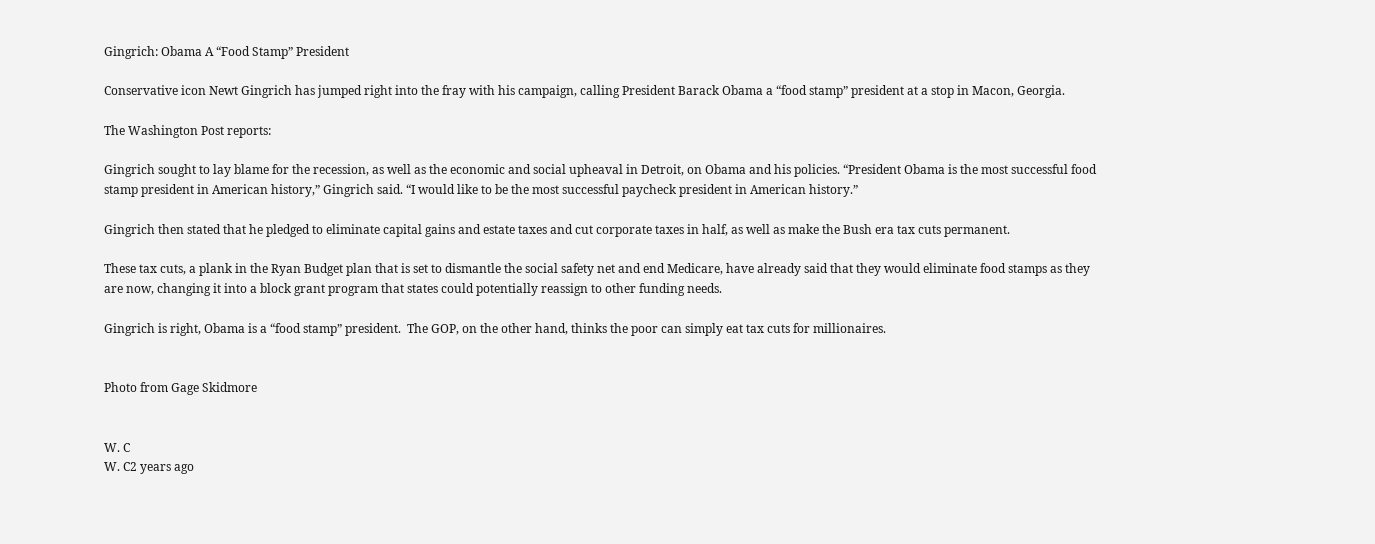Gingrich: Obama A “Food Stamp” President

Conservative icon Newt Gingrich has jumped right into the fray with his campaign, calling President Barack Obama a “food stamp” president at a stop in Macon, Georgia.

The Washington Post reports:

Gingrich sought to lay blame for the recession, as well as the economic and social upheaval in Detroit, on Obama and his policies. “President Obama is the most successful food stamp president in American history,” Gingrich said. “I would like to be the most successful paycheck president in American history.”

Gingrich then stated that he pledged to eliminate capital gains and estate taxes and cut corporate taxes in half, as well as make the Bush era tax cuts permanent.

These tax cuts, a plank in the Ryan Budget plan that is set to dismantle the social safety net and end Medicare, have already said that they would eliminate food stamps as they are now, changing it into a block grant program that states could potentially reassign to other funding needs.

Gingrich is right, Obama is a “food stamp” president.  The GOP, on the other hand, thinks the poor can simply eat tax cuts for millionaires.


Photo from Gage Skidmore


W. C
W. C2 years ago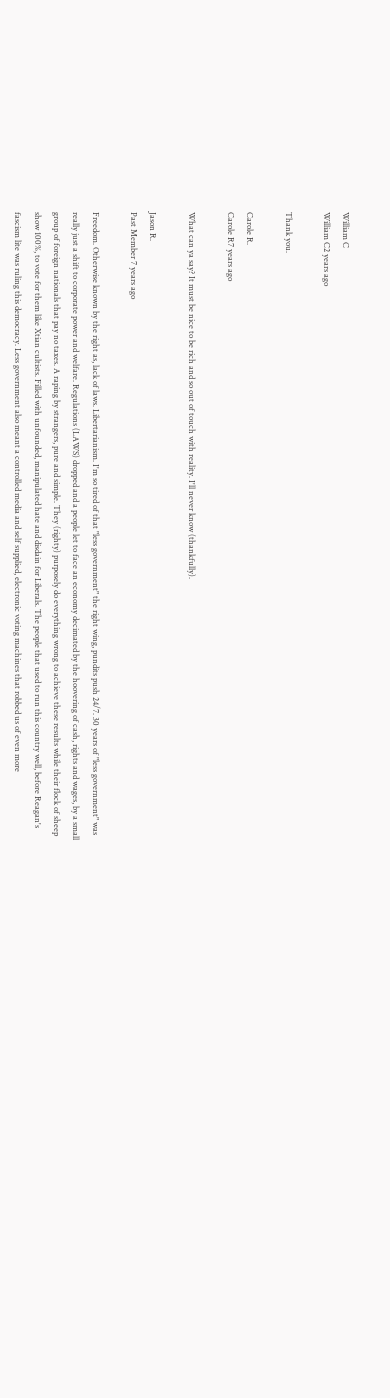William C
William C2 years ago

Thank you.

Carole R.
Carole R7 years ago

What can ya say? It must be nice to be rich and so out of touch with reality. I'll never know (thankfully).

Jason R.
Past Member 7 years ago

Freedom. Otherwise known by the right as, lack of laws. Libertarianism. I'm so tired of that "less government" the right wing, pundits push 24/7. 30 years of "less government" was really just a shift to corporate power and welfare. Regulations (LAWS) dropped and a people let to face an economy decimated by the hoovering of cash, rights and wages, by a small group of foreign nationals that pay no taxes. A raping by strangers, pure and simple. They (righty) purposely do everything wrong to achieve these results while their flock of sheep show 100%, to vote for them like Xtian cultists. Filled with unfounded, manipulated hate and disdain for Liberals. The people that used to run this country well, before Reagan's fascism lite was ruling this democracy. Less government also meant a controlled media and self supplied, electronic voting machines that robbed us of even more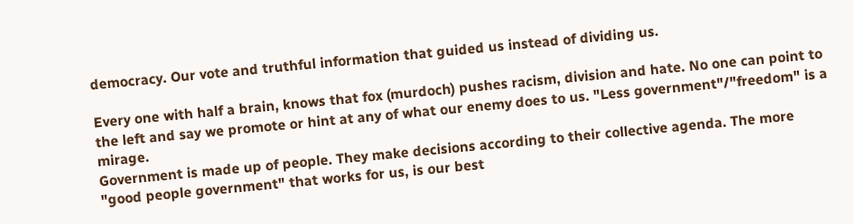democracy. Our vote and truthful information that guided us instead of dividing us.

Every one with half a brain, knows that fox (murdoch) pushes racism, division and hate. No one can point to the left and say we promote or hint at any of what our enemy does to us. "Less government"/"freedom" is a mirage.
Government is made up of people. They make decisions according to their collective agenda. The more "good people government" that works for us, is our best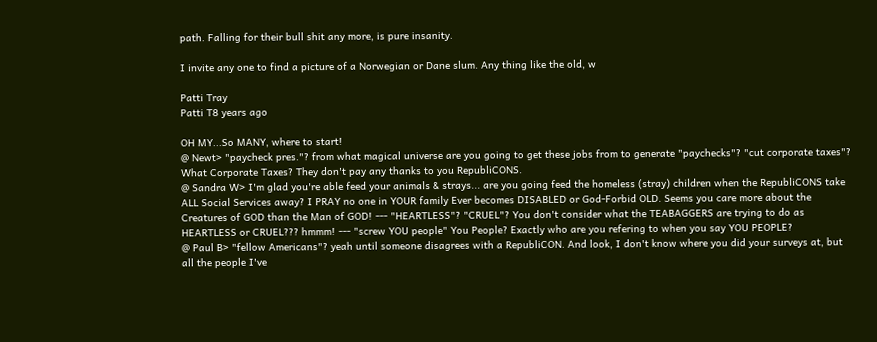path. Falling for their bull shit any more, is pure insanity.

I invite any one to find a picture of a Norwegian or Dane slum. Any thing like the old, w

Patti Tray
Patti T8 years ago

OH MY...So MANY, where to start!
@ Newt> "paycheck pres."? from what magical universe are you going to get these jobs from to generate "paychecks"? "cut corporate taxes"? What Corporate Taxes? They don't pay any thanks to you RepubliCONS.
@ Sandra W> I'm glad you're able feed your animals & strays... are you going feed the homeless (stray) children when the RepubliCONS take ALL Social Services away? I PRAY no one in YOUR family Ever becomes DISABLED or God-Forbid OLD. Seems you care more about the Creatures of GOD than the Man of GOD! --- "HEARTLESS"? "CRUEL"? You don't consider what the TEABAGGERS are trying to do as HEARTLESS or CRUEL??? hmmm! --- "screw YOU people" You People? Exactly who are you refering to when you say YOU PEOPLE?
@ Paul B> "fellow Americans"? yeah until someone disagrees with a RepubliCON. And look, I don't know where you did your surveys at, but all the people I've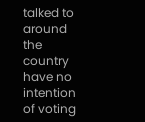talked to around the country have no intention of voting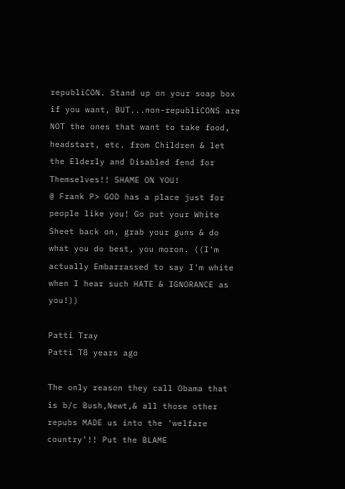republiCON. Stand up on your soap box if you want, BUT...non-republiCONS are NOT the ones that want to take food, headstart, etc. from Children & let the Elderly and Disabled fend for Themselves!! SHAME ON YOU!
@ Frank P> GOD has a place just for people like you! Go put your White Sheet back on, grab your guns & do what you do best, you moron. ((I'm actually Embarrassed to say I'm white when I hear such HATE & IGNORANCE as you!))

Patti Tray
Patti T8 years ago

The only reason they call Obama that is b/c Bush,Newt,& all those other repubs MADE us into the 'welfare country'!! Put the BLAME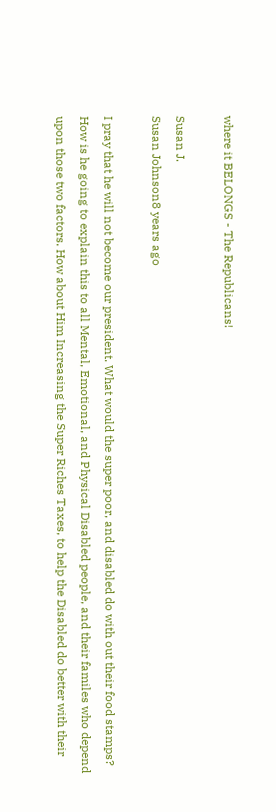where it BELONGS - The Republicans!

Susan J.
Susan Johnson8 years ago

I pray that he will not become our president. What would the super poor, and disabled do with out their food stamps? How is he going to explain this to all Mental, Emotional, and Physical Disabled people, and their familes who depend upon those two factors. How about Him Increasing the Super Riches Taxes, to help the Disabled do better with their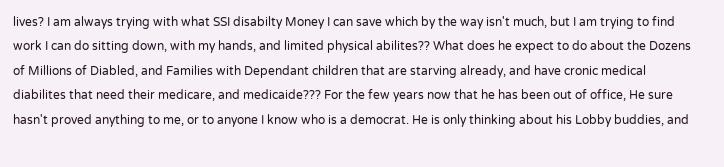lives? I am always trying with what SSI disabilty Money I can save which by the way isn't much, but I am trying to find work I can do sitting down, with my hands, and limited physical abilites?? What does he expect to do about the Dozens of Millions of Diabled, and Families with Dependant children that are starving already, and have cronic medical diabilites that need their medicare, and medicaide??? For the few years now that he has been out of office, He sure hasn't proved anything to me, or to anyone I know who is a democrat. He is only thinking about his Lobby buddies, and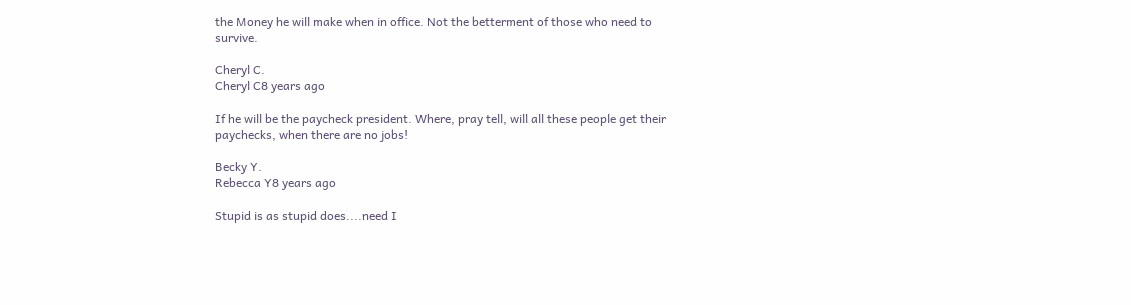the Money he will make when in office. Not the betterment of those who need to survive.

Cheryl C.
Cheryl C8 years ago

If he will be the paycheck president. Where, pray tell, will all these people get their paychecks, when there are no jobs!

Becky Y.
Rebecca Y8 years ago

Stupid is as stupid does....need I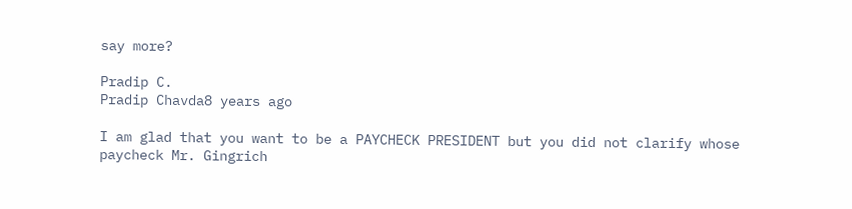say more?

Pradip C.
Pradip Chavda8 years ago

I am glad that you want to be a PAYCHECK PRESIDENT but you did not clarify whose paycheck Mr. Gingrich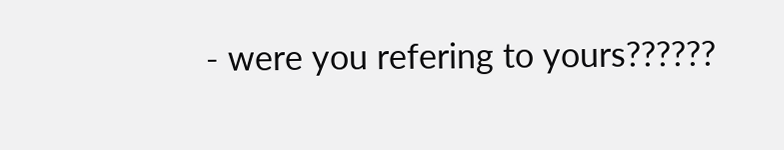- were you refering to yours??????